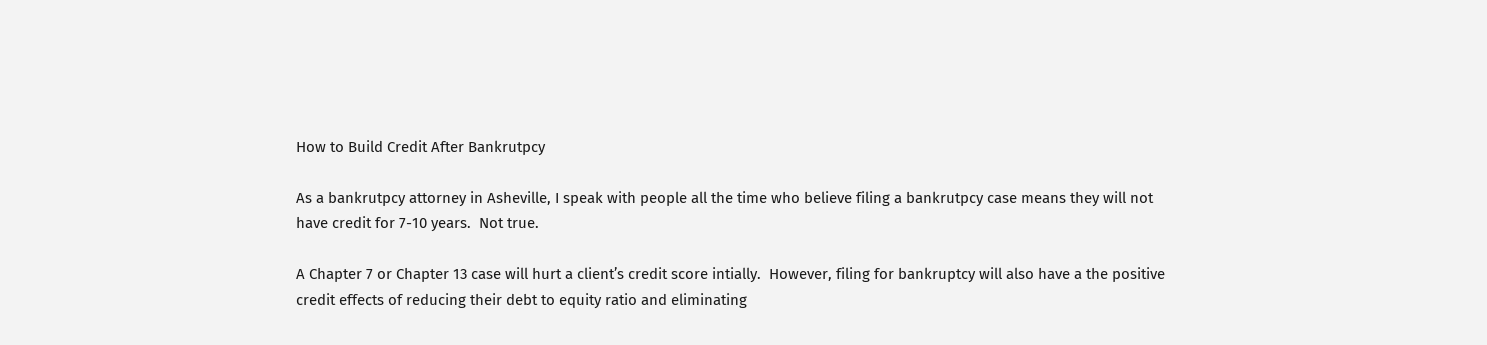How to Build Credit After Bankrutpcy

As a bankrutpcy attorney in Asheville, I speak with people all the time who believe filing a bankrutpcy case means they will not have credit for 7-10 years.  Not true.

A Chapter 7 or Chapter 13 case will hurt a client’s credit score intially.  However, filing for bankruptcy will also have a the positive credit effects of reducing their debt to equity ratio and eliminating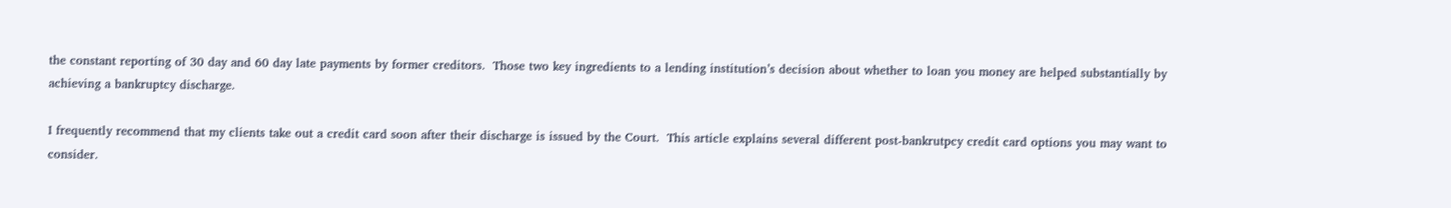the constant reporting of 30 day and 60 day late payments by former creditors.  Those two key ingredients to a lending institution’s decision about whether to loan you money are helped substantially by achieving a bankruptcy discharge.

I frequently recommend that my clients take out a credit card soon after their discharge is issued by the Court.  This article explains several different post-bankrutpcy credit card options you may want to consider.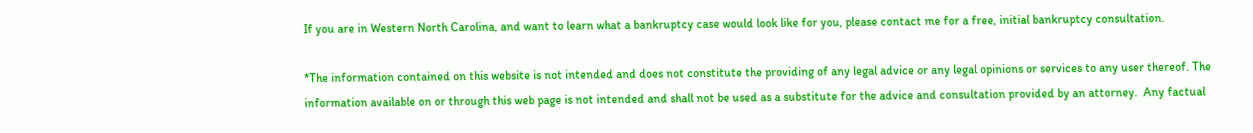If you are in Western North Carolina, and want to learn what a bankruptcy case would look like for you, please contact me for a free, initial bankruptcy consultation.

*The information contained on this website is not intended and does not constitute the providing of any legal advice or any legal opinions or services to any user thereof. The information available on or through this web page is not intended and shall not be used as a substitute for the advice and consultation provided by an attorney.  Any factual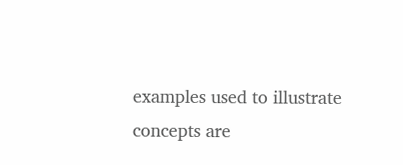examples used to illustrate concepts are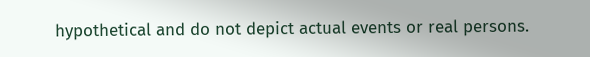hypothetical and do not depict actual events or real persons.